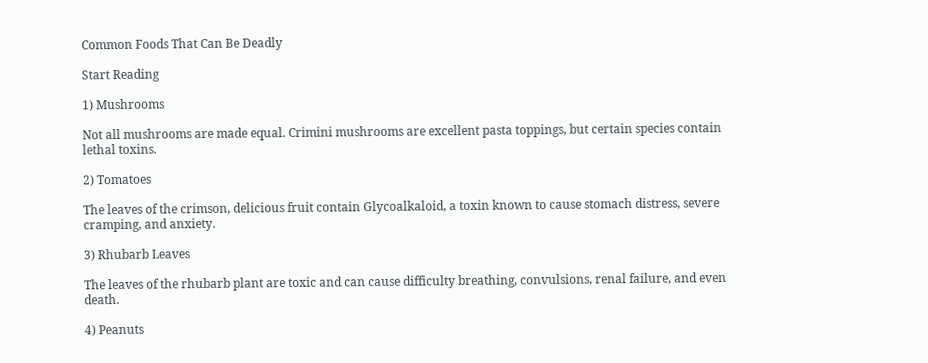Common Foods That Can Be Deadly

Start Reading

1) Mushrooms

Not all mushrooms are made equal. Crimini mushrooms are excellent pasta toppings, but certain species contain lethal toxins.

2) Tomatoes

The leaves of the crimson, delicious fruit contain Glycoalkaloid, a toxin known to cause stomach distress, severe cramping, and anxiety.

3) Rhubarb Leaves

The leaves of the rhubarb plant are toxic and can cause difficulty breathing, convulsions, renal failure, and even death.

4) Peanuts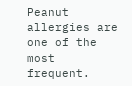Peanut allergies are one of the most frequent.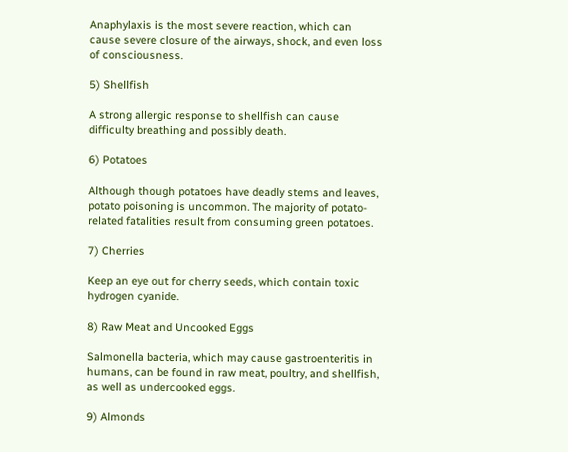Anaphylaxis is the most severe reaction, which can cause severe closure of the airways, shock, and even loss of consciousness.

5) Shellfish

A strong allergic response to shellfish can cause difficulty breathing and possibly death.

6) Potatoes

Although though potatoes have deadly stems and leaves, potato poisoning is uncommon. The majority of potato-related fatalities result from consuming green potatoes.

7) Cherries

Keep an eye out for cherry seeds, which contain toxic hydrogen cyanide.

8) Raw Meat and Uncooked Eggs

Salmonella bacteria, which may cause gastroenteritis in humans, can be found in raw meat, poultry, and shellfish, as well as undercooked eggs.

9) Almonds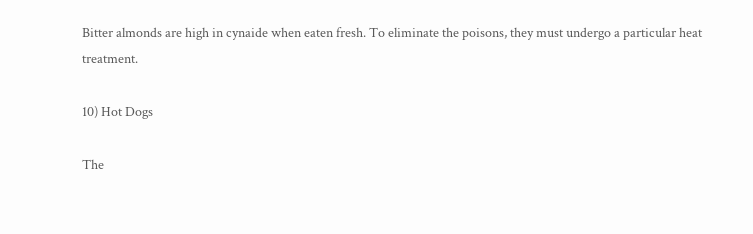Bitter almonds are high in cynaide when eaten fresh. To eliminate the poisons, they must undergo a particular heat treatment.

10) Hot Dogs

The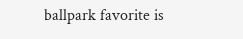ballpark favorite is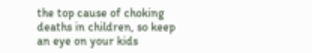the top cause of choking deaths in children, so keep an eye on your kids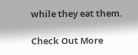while they eat them.

Check Out More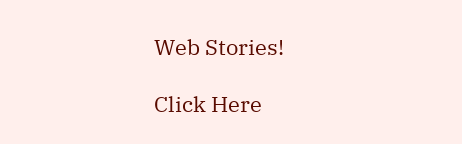Web Stories!

Click Here